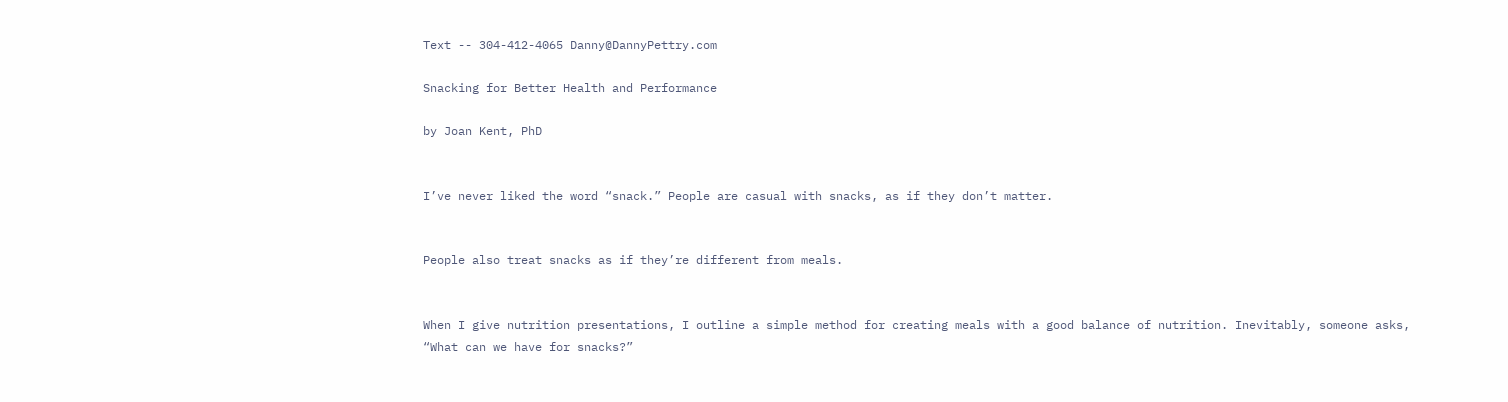Text -- 304-412-4065 Danny@DannyPettry.com

Snacking for Better Health and Performance

by Joan Kent, PhD


I’ve never liked the word “snack.” People are casual with snacks, as if they don’t matter.


People also treat snacks as if they’re different from meals.


When I give nutrition presentations, I outline a simple method for creating meals with a good balance of nutrition. Inevitably, someone asks, “What can we have for snacks?”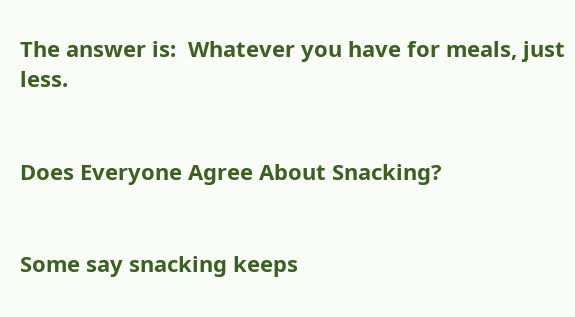The answer is:  Whatever you have for meals, just less.


Does Everyone Agree About Snacking?


Some say snacking keeps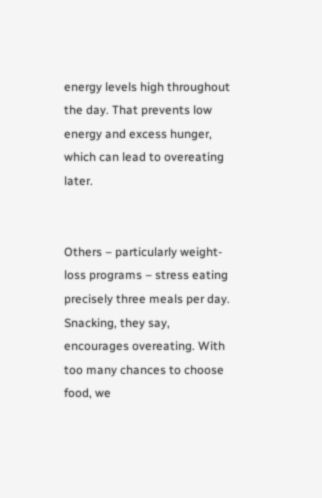energy levels high throughout the day. That prevents low energy and excess hunger, which can lead to overeating later.


Others – particularly weight-loss programs – stress eating precisely three meals per day. Snacking, they say, encourages overeating. With too many chances to choose food, we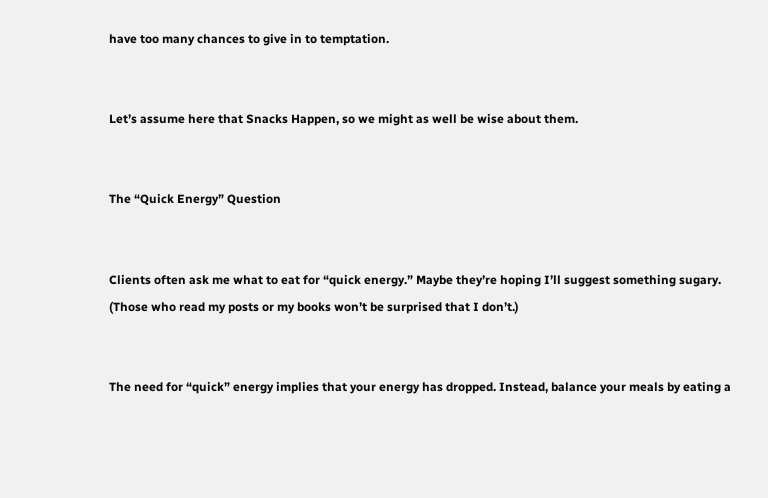have too many chances to give in to temptation.


Let’s assume here that Snacks Happen, so we might as well be wise about them.


The “Quick Energy” Question


Clients often ask me what to eat for “quick energy.” Maybe they’re hoping I’ll suggest something sugary. (Those who read my posts or my books won’t be surprised that I don’t.)


The need for “quick” energy implies that your energy has dropped. Instead, balance your meals by eating a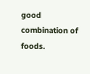good combination of foods.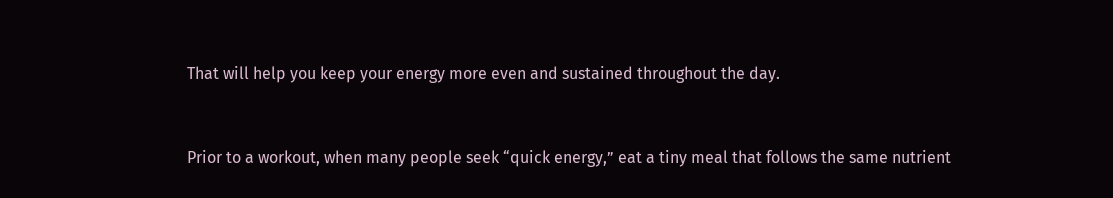That will help you keep your energy more even and sustained throughout the day.


Prior to a workout, when many people seek “quick energy,” eat a tiny meal that follows the same nutrient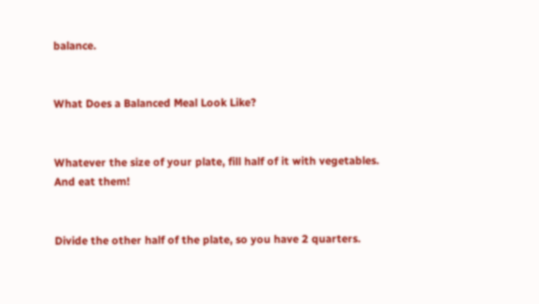balance.


What Does a Balanced Meal Look Like?


Whatever the size of your plate, fill half of it with vegetables. And eat them!


Divide the other half of the plate, so you have 2 quarters.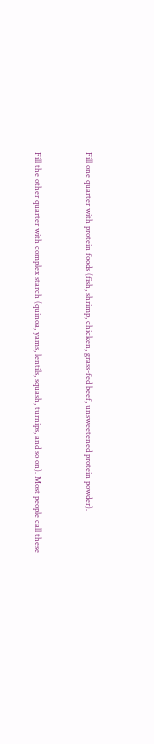Fill one quarter with protein foods (fish, shrimp, chicken, grass-fed beef, unsweetened protein powder).


Fill the other quarter with complex starch (quinoa, yams, lentils, squash, turnips, and so on). Most people call these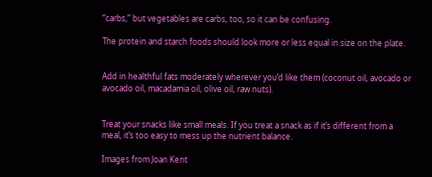“carbs,” but vegetables are carbs, too, so it can be confusing.

The protein and starch foods should look more or less equal in size on the plate.


Add in healthful fats moderately wherever you’d like them (coconut oil, avocado or avocado oil, macadamia oil, olive oil, raw nuts).


Treat your snacks like small meals. If you treat a snack as if it’s different from a meal, it’s too easy to mess up the nutrient balance.

Images from Joan Kent